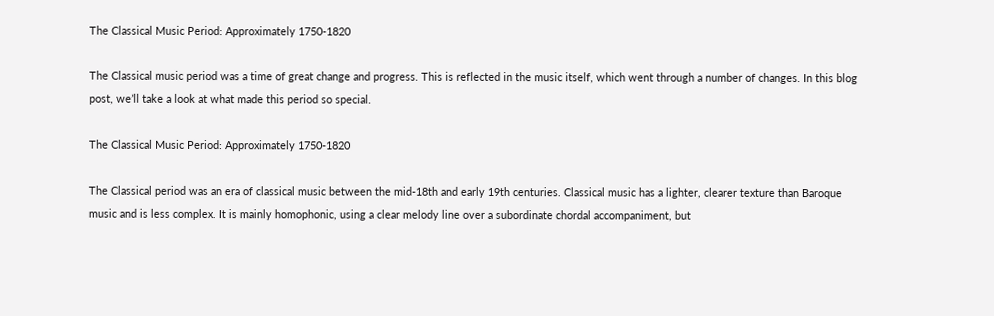The Classical Music Period: Approximately 1750-1820

The Classical music period was a time of great change and progress. This is reflected in the music itself, which went through a number of changes. In this blog post, we’ll take a look at what made this period so special.

The Classical Music Period: Approximately 1750-1820

The Classical period was an era of classical music between the mid-18th and early 19th centuries. Classical music has a lighter, clearer texture than Baroque music and is less complex. It is mainly homophonic, using a clear melody line over a subordinate chordal accompaniment, but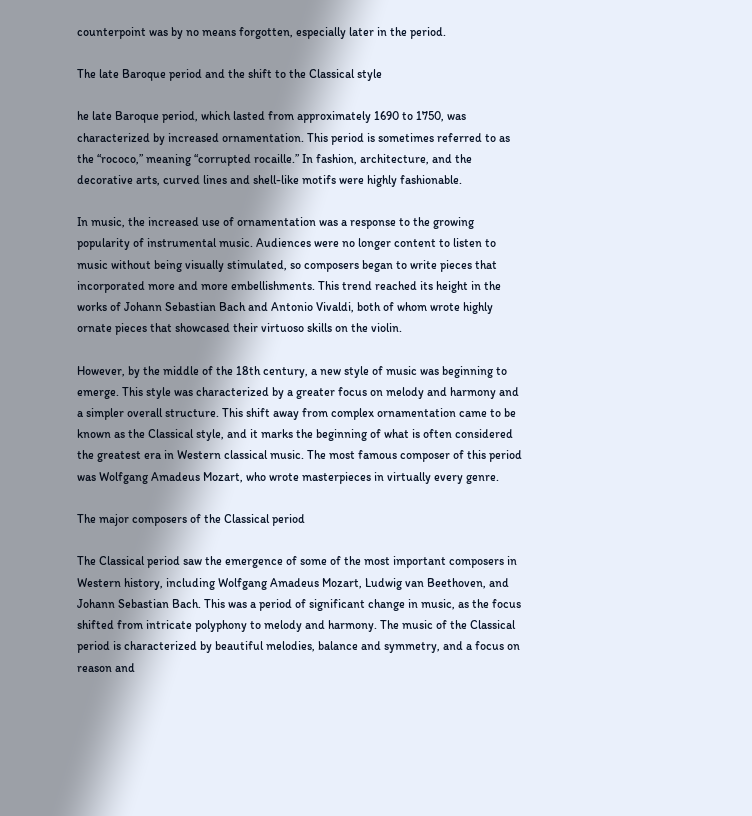counterpoint was by no means forgotten, especially later in the period.

The late Baroque period and the shift to the Classical style

he late Baroque period, which lasted from approximately 1690 to 1750, was characterized by increased ornamentation. This period is sometimes referred to as the “rococo,” meaning “corrupted rocaille.” In fashion, architecture, and the decorative arts, curved lines and shell-like motifs were highly fashionable.

In music, the increased use of ornamentation was a response to the growing popularity of instrumental music. Audiences were no longer content to listen to music without being visually stimulated, so composers began to write pieces that incorporated more and more embellishments. This trend reached its height in the works of Johann Sebastian Bach and Antonio Vivaldi, both of whom wrote highly ornate pieces that showcased their virtuoso skills on the violin.

However, by the middle of the 18th century, a new style of music was beginning to emerge. This style was characterized by a greater focus on melody and harmony and a simpler overall structure. This shift away from complex ornamentation came to be known as the Classical style, and it marks the beginning of what is often considered the greatest era in Western classical music. The most famous composer of this period was Wolfgang Amadeus Mozart, who wrote masterpieces in virtually every genre.

The major composers of the Classical period

The Classical period saw the emergence of some of the most important composers in Western history, including Wolfgang Amadeus Mozart, Ludwig van Beethoven, and Johann Sebastian Bach. This was a period of significant change in music, as the focus shifted from intricate polyphony to melody and harmony. The music of the Classical period is characterized by beautiful melodies, balance and symmetry, and a focus on reason and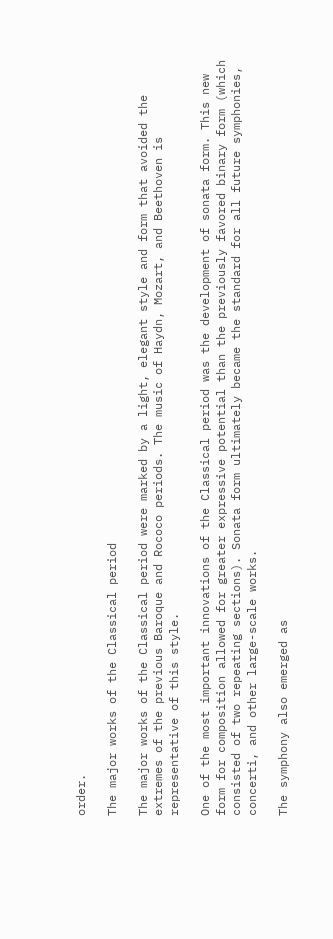order.

The major works of the Classical period

The major works of the Classical period were marked by a light, elegant style and form that avoided the extremes of the previous Baroque and Rococo periods. The music of Haydn, Mozart, and Beethoven is representative of this style.

One of the most important innovations of the Classical period was the development of sonata form. This new form for composition allowed for greater expressive potential than the previously favored binary form (which consisted of two repeating sections). Sonata form ultimately became the standard for all future symphonies, concerti, and other large-scale works.

The symphony also emerged as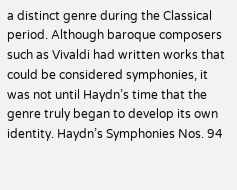a distinct genre during the Classical period. Although baroque composers such as Vivaldi had written works that could be considered symphonies, it was not until Haydn’s time that the genre truly began to develop its own identity. Haydn’s Symphonies Nos. 94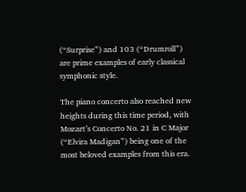(“Surprise”) and 103 (“Drumroll”) are prime examples of early classical symphonic style.

The piano concerto also reached new heights during this time period, with Mozart’s Concerto No. 21 in C Major (“Elvira Madigan”) being one of the most beloved examples from this era.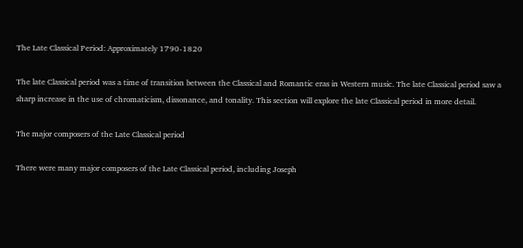The Late Classical Period: Approximately 1790-1820

The late Classical period was a time of transition between the Classical and Romantic eras in Western music. The late Classical period saw a sharp increase in the use of chromaticism, dissonance, and tonality. This section will explore the late Classical period in more detail.

The major composers of the Late Classical period

There were many major composers of the Late Classical period, including Joseph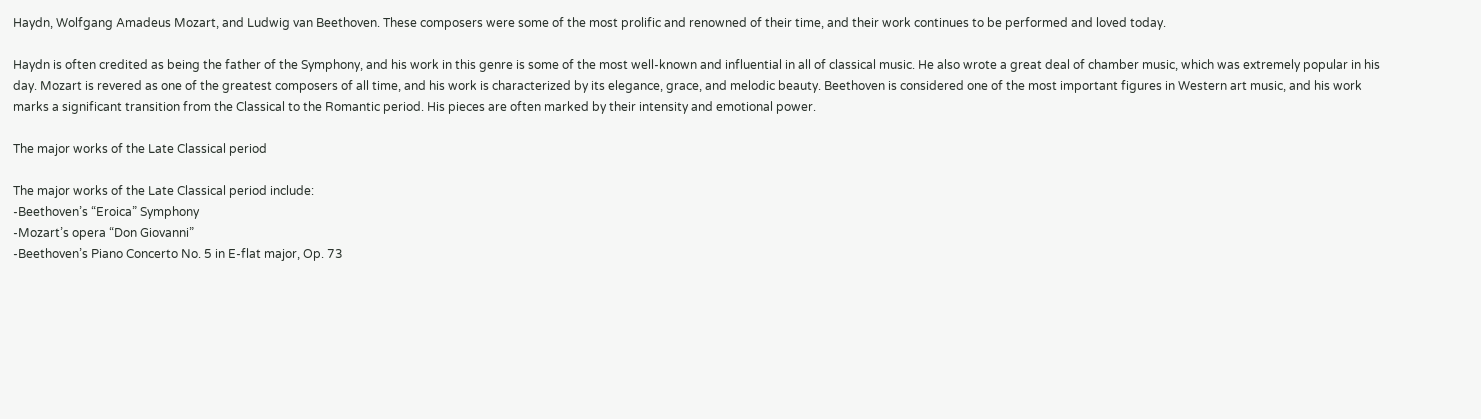Haydn, Wolfgang Amadeus Mozart, and Ludwig van Beethoven. These composers were some of the most prolific and renowned of their time, and their work continues to be performed and loved today.

Haydn is often credited as being the father of the Symphony, and his work in this genre is some of the most well-known and influential in all of classical music. He also wrote a great deal of chamber music, which was extremely popular in his day. Mozart is revered as one of the greatest composers of all time, and his work is characterized by its elegance, grace, and melodic beauty. Beethoven is considered one of the most important figures in Western art music, and his work marks a significant transition from the Classical to the Romantic period. His pieces are often marked by their intensity and emotional power.

The major works of the Late Classical period

The major works of the Late Classical period include:
-Beethoven’s “Eroica” Symphony
-Mozart’s opera “Don Giovanni”
-Beethoven’s Piano Concerto No. 5 in E-flat major, Op. 73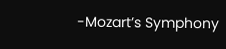-Mozart’s Symphony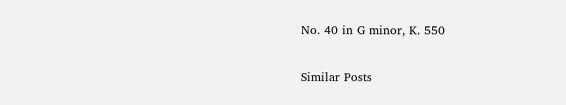No. 40 in G minor, K. 550

Similar Posts